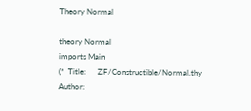Theory Normal

theory Normal
imports Main
(*  Title:      ZF/Constructible/Normal.thy
Author: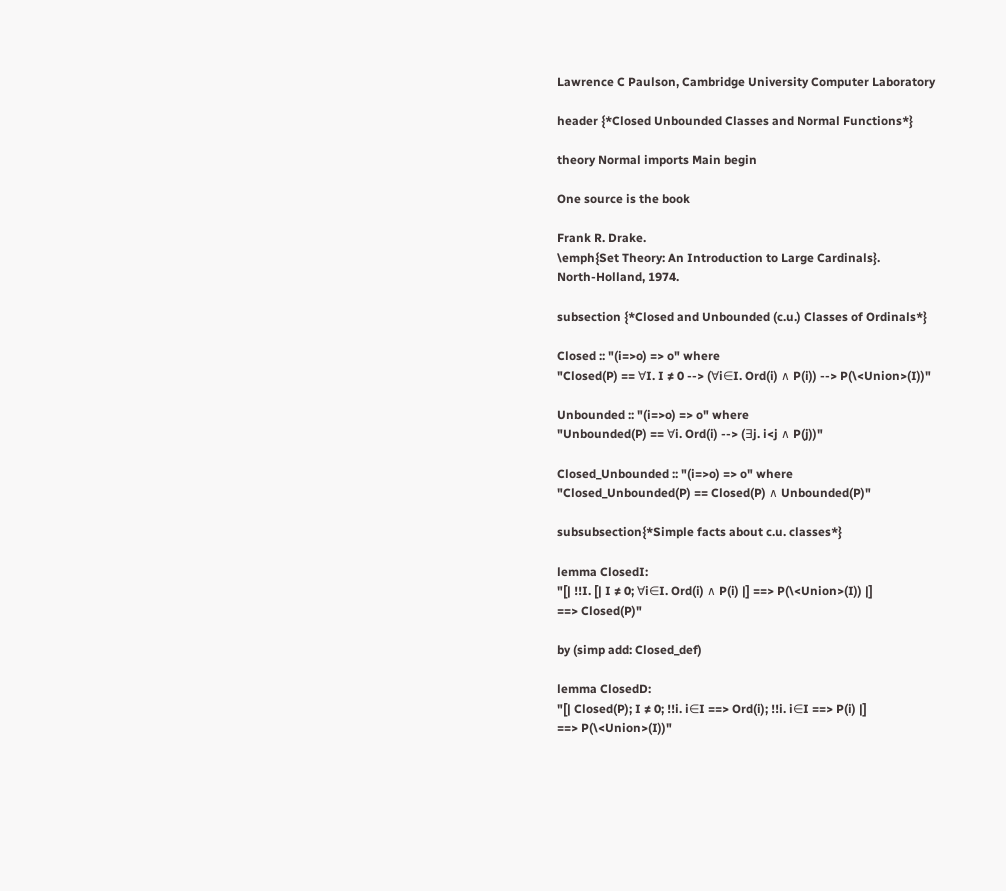Lawrence C Paulson, Cambridge University Computer Laboratory

header {*Closed Unbounded Classes and Normal Functions*}

theory Normal imports Main begin

One source is the book

Frank R. Drake.
\emph{Set Theory: An Introduction to Large Cardinals}.
North-Holland, 1974.

subsection {*Closed and Unbounded (c.u.) Classes of Ordinals*}

Closed :: "(i=>o) => o" where
"Closed(P) == ∀I. I ≠ 0 --> (∀i∈I. Ord(i) ∧ P(i)) --> P(\<Union>(I))"

Unbounded :: "(i=>o) => o" where
"Unbounded(P) == ∀i. Ord(i) --> (∃j. i<j ∧ P(j))"

Closed_Unbounded :: "(i=>o) => o" where
"Closed_Unbounded(P) == Closed(P) ∧ Unbounded(P)"

subsubsection{*Simple facts about c.u. classes*}

lemma ClosedI:
"[| !!I. [| I ≠ 0; ∀i∈I. Ord(i) ∧ P(i) |] ==> P(\<Union>(I)) |]
==> Closed(P)"

by (simp add: Closed_def)

lemma ClosedD:
"[| Closed(P); I ≠ 0; !!i. i∈I ==> Ord(i); !!i. i∈I ==> P(i) |]
==> P(\<Union>(I))"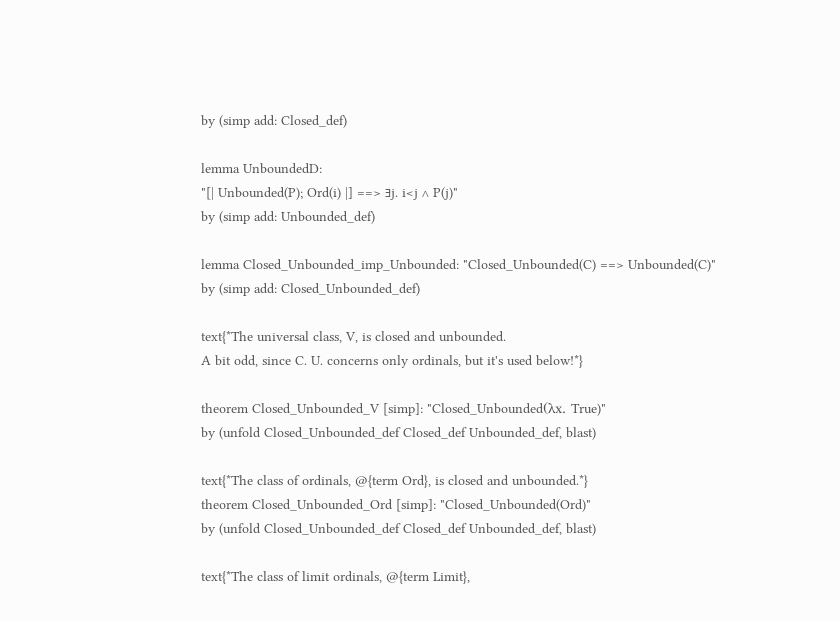by (simp add: Closed_def)

lemma UnboundedD:
"[| Unbounded(P); Ord(i) |] ==> ∃j. i<j ∧ P(j)"
by (simp add: Unbounded_def)

lemma Closed_Unbounded_imp_Unbounded: "Closed_Unbounded(C) ==> Unbounded(C)"
by (simp add: Closed_Unbounded_def)

text{*The universal class, V, is closed and unbounded.
A bit odd, since C. U. concerns only ordinals, but it's used below!*}

theorem Closed_Unbounded_V [simp]: "Closed_Unbounded(λx. True)"
by (unfold Closed_Unbounded_def Closed_def Unbounded_def, blast)

text{*The class of ordinals, @{term Ord}, is closed and unbounded.*}
theorem Closed_Unbounded_Ord [simp]: "Closed_Unbounded(Ord)"
by (unfold Closed_Unbounded_def Closed_def Unbounded_def, blast)

text{*The class of limit ordinals, @{term Limit},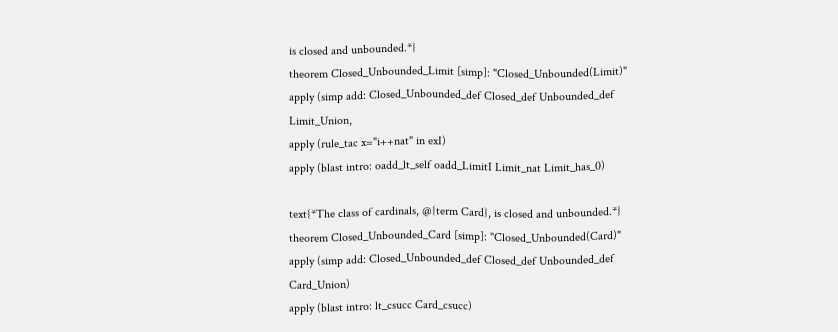is closed and unbounded.*}
theorem Closed_Unbounded_Limit [simp]: "Closed_Unbounded(Limit)"
apply (simp add: Closed_Unbounded_def Closed_def Unbounded_def Limit_Union,
apply (rule_tac x="i++nat" in exI)
apply (blast intro: oadd_lt_self oadd_LimitI Limit_nat Limit_has_0)

text{*The class of cardinals, @{term Card}, is closed and unbounded.*}
theorem Closed_Unbounded_Card [simp]: "Closed_Unbounded(Card)"
apply (simp add: Closed_Unbounded_def Closed_def Unbounded_def Card_Union)
apply (blast intro: lt_csucc Card_csucc)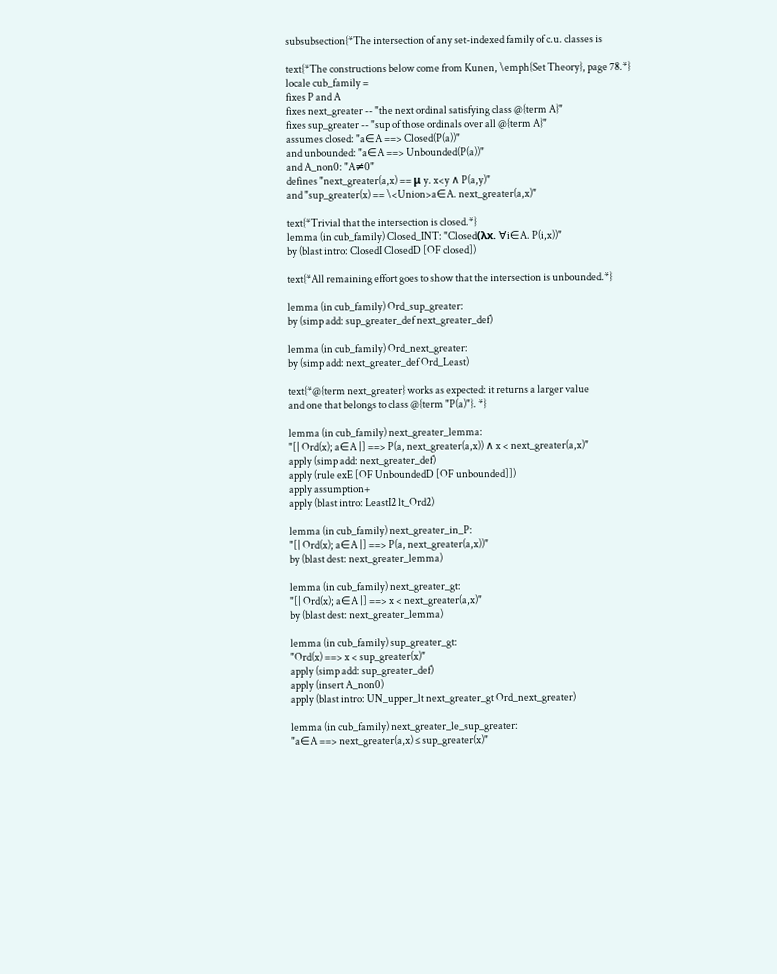subsubsection{*The intersection of any set-indexed family of c.u. classes is

text{*The constructions below come from Kunen, \emph{Set Theory}, page 78.*}
locale cub_family =
fixes P and A
fixes next_greater -- "the next ordinal satisfying class @{term A}"
fixes sup_greater -- "sup of those ordinals over all @{term A}"
assumes closed: "a∈A ==> Closed(P(a))"
and unbounded: "a∈A ==> Unbounded(P(a))"
and A_non0: "A≠0"
defines "next_greater(a,x) == μ y. x<y ∧ P(a,y)"
and "sup_greater(x) == \<Union>a∈A. next_greater(a,x)"

text{*Trivial that the intersection is closed.*}
lemma (in cub_family) Closed_INT: "Closed(λx. ∀i∈A. P(i,x))"
by (blast intro: ClosedI ClosedD [OF closed])

text{*All remaining effort goes to show that the intersection is unbounded.*}

lemma (in cub_family) Ord_sup_greater:
by (simp add: sup_greater_def next_greater_def)

lemma (in cub_family) Ord_next_greater:
by (simp add: next_greater_def Ord_Least)

text{*@{term next_greater} works as expected: it returns a larger value
and one that belongs to class @{term "P(a)"}. *}

lemma (in cub_family) next_greater_lemma:
"[| Ord(x); a∈A |] ==> P(a, next_greater(a,x)) ∧ x < next_greater(a,x)"
apply (simp add: next_greater_def)
apply (rule exE [OF UnboundedD [OF unbounded]])
apply assumption+
apply (blast intro: LeastI2 lt_Ord2)

lemma (in cub_family) next_greater_in_P:
"[| Ord(x); a∈A |] ==> P(a, next_greater(a,x))"
by (blast dest: next_greater_lemma)

lemma (in cub_family) next_greater_gt:
"[| Ord(x); a∈A |] ==> x < next_greater(a,x)"
by (blast dest: next_greater_lemma)

lemma (in cub_family) sup_greater_gt:
"Ord(x) ==> x < sup_greater(x)"
apply (simp add: sup_greater_def)
apply (insert A_non0)
apply (blast intro: UN_upper_lt next_greater_gt Ord_next_greater)

lemma (in cub_family) next_greater_le_sup_greater:
"a∈A ==> next_greater(a,x) ≤ sup_greater(x)"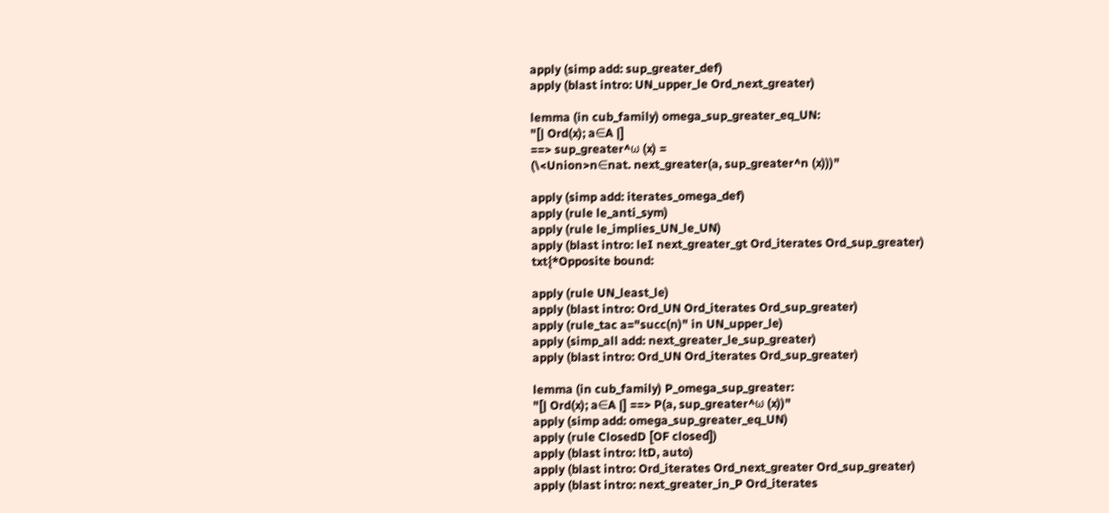apply (simp add: sup_greater_def)
apply (blast intro: UN_upper_le Ord_next_greater)

lemma (in cub_family) omega_sup_greater_eq_UN:
"[| Ord(x); a∈A |]
==> sup_greater^ω (x) =
(\<Union>n∈nat. next_greater(a, sup_greater^n (x)))"

apply (simp add: iterates_omega_def)
apply (rule le_anti_sym)
apply (rule le_implies_UN_le_UN)
apply (blast intro: leI next_greater_gt Ord_iterates Ord_sup_greater)
txt{*Opposite bound:

apply (rule UN_least_le)
apply (blast intro: Ord_UN Ord_iterates Ord_sup_greater)
apply (rule_tac a="succ(n)" in UN_upper_le)
apply (simp_all add: next_greater_le_sup_greater)
apply (blast intro: Ord_UN Ord_iterates Ord_sup_greater)

lemma (in cub_family) P_omega_sup_greater:
"[| Ord(x); a∈A |] ==> P(a, sup_greater^ω (x))"
apply (simp add: omega_sup_greater_eq_UN)
apply (rule ClosedD [OF closed])
apply (blast intro: ltD, auto)
apply (blast intro: Ord_iterates Ord_next_greater Ord_sup_greater)
apply (blast intro: next_greater_in_P Ord_iterates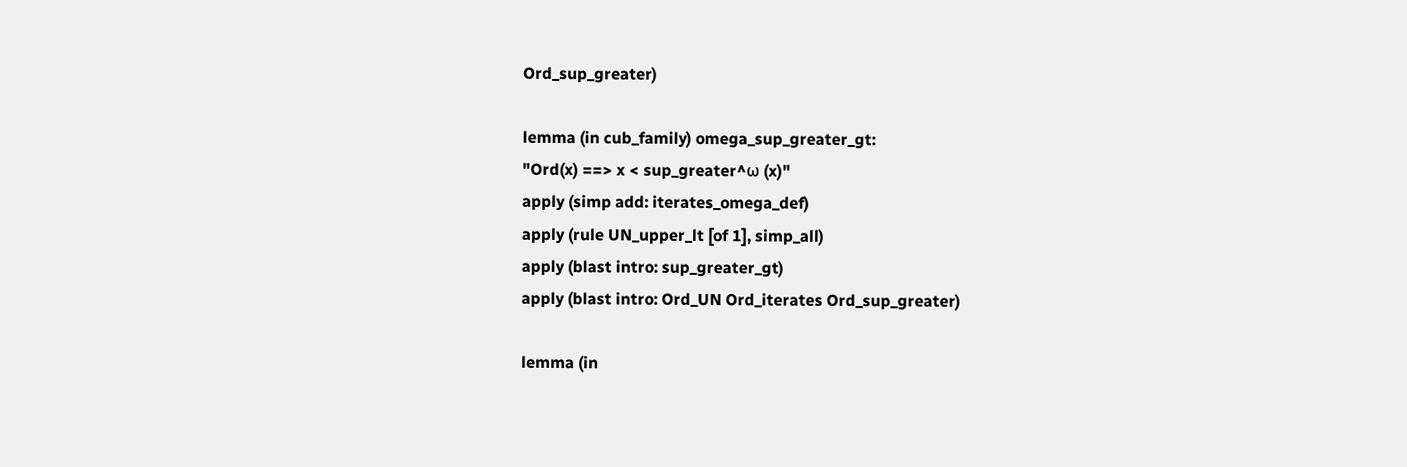Ord_sup_greater)

lemma (in cub_family) omega_sup_greater_gt:
"Ord(x) ==> x < sup_greater^ω (x)"
apply (simp add: iterates_omega_def)
apply (rule UN_upper_lt [of 1], simp_all)
apply (blast intro: sup_greater_gt)
apply (blast intro: Ord_UN Ord_iterates Ord_sup_greater)

lemma (in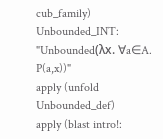cub_family) Unbounded_INT: "Unbounded(λx. ∀a∈A. P(a,x))"
apply (unfold Unbounded_def)
apply (blast intro!: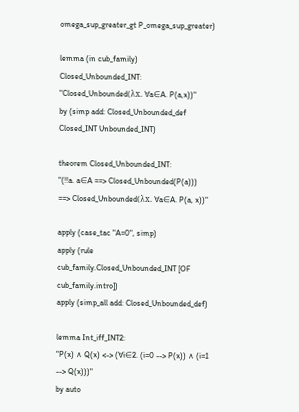omega_sup_greater_gt P_omega_sup_greater)

lemma (in cub_family) Closed_Unbounded_INT:
"Closed_Unbounded(λx. ∀a∈A. P(a,x))"
by (simp add: Closed_Unbounded_def Closed_INT Unbounded_INT)

theorem Closed_Unbounded_INT:
"(!!a. a∈A ==> Closed_Unbounded(P(a)))
==> Closed_Unbounded(λx. ∀a∈A. P(a, x))"

apply (case_tac "A=0", simp)
apply (rule cub_family.Closed_Unbounded_INT [OF cub_family.intro])
apply (simp_all add: Closed_Unbounded_def)

lemma Int_iff_INT2:
"P(x) ∧ Q(x) <-> (∀i∈2. (i=0 --> P(x)) ∧ (i=1 --> Q(x)))"
by auto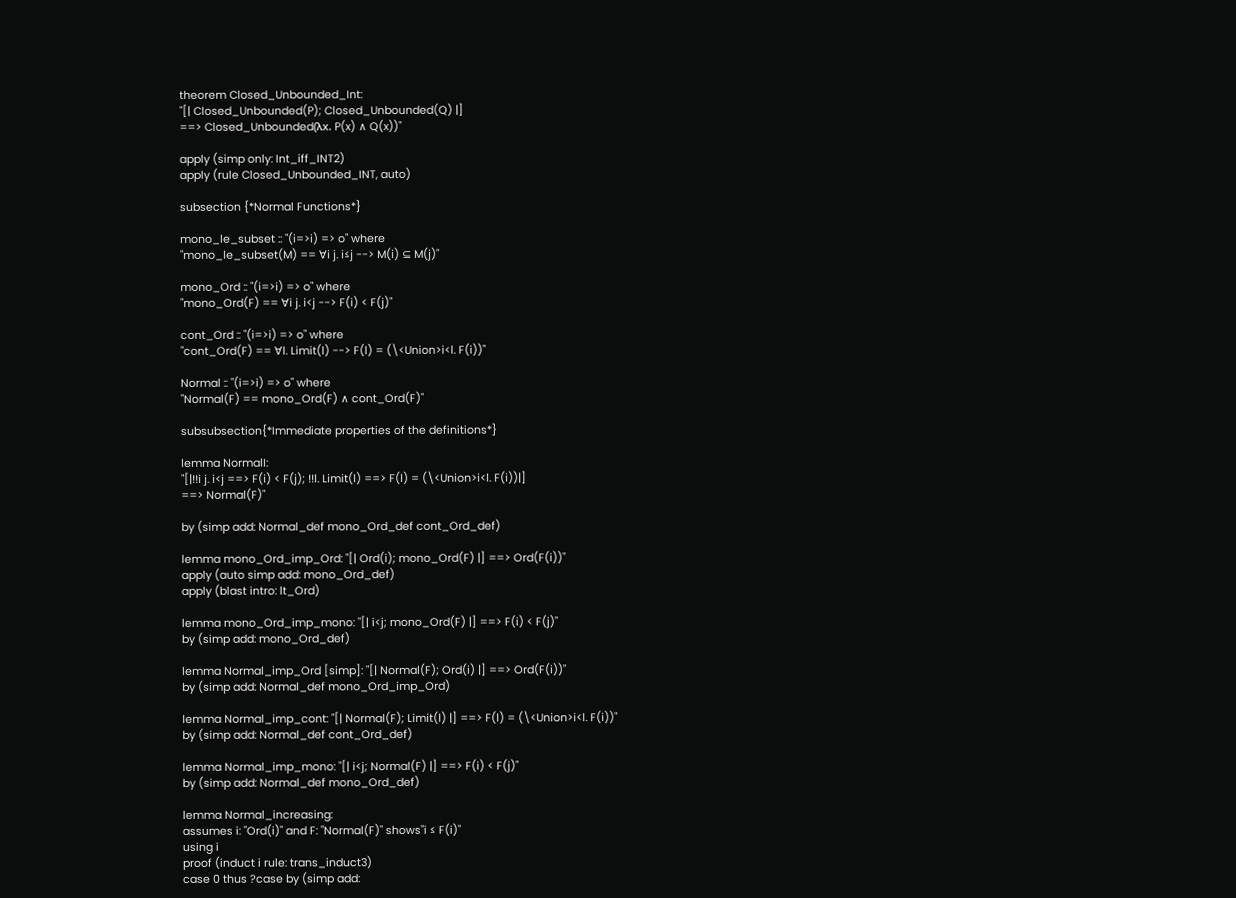theorem Closed_Unbounded_Int:
"[| Closed_Unbounded(P); Closed_Unbounded(Q) |]
==> Closed_Unbounded(λx. P(x) ∧ Q(x))"

apply (simp only: Int_iff_INT2)
apply (rule Closed_Unbounded_INT, auto)

subsection {*Normal Functions*}

mono_le_subset :: "(i=>i) => o" where
"mono_le_subset(M) == ∀i j. i≤j --> M(i) ⊆ M(j)"

mono_Ord :: "(i=>i) => o" where
"mono_Ord(F) == ∀i j. i<j --> F(i) < F(j)"

cont_Ord :: "(i=>i) => o" where
"cont_Ord(F) == ∀l. Limit(l) --> F(l) = (\<Union>i<l. F(i))"

Normal :: "(i=>i) => o" where
"Normal(F) == mono_Ord(F) ∧ cont_Ord(F)"

subsubsection{*Immediate properties of the definitions*}

lemma NormalI:
"[|!!i j. i<j ==> F(i) < F(j); !!l. Limit(l) ==> F(l) = (\<Union>i<l. F(i))|]
==> Normal(F)"

by (simp add: Normal_def mono_Ord_def cont_Ord_def)

lemma mono_Ord_imp_Ord: "[| Ord(i); mono_Ord(F) |] ==> Ord(F(i))"
apply (auto simp add: mono_Ord_def)
apply (blast intro: lt_Ord)

lemma mono_Ord_imp_mono: "[| i<j; mono_Ord(F) |] ==> F(i) < F(j)"
by (simp add: mono_Ord_def)

lemma Normal_imp_Ord [simp]: "[| Normal(F); Ord(i) |] ==> Ord(F(i))"
by (simp add: Normal_def mono_Ord_imp_Ord)

lemma Normal_imp_cont: "[| Normal(F); Limit(l) |] ==> F(l) = (\<Union>i<l. F(i))"
by (simp add: Normal_def cont_Ord_def)

lemma Normal_imp_mono: "[| i<j; Normal(F) |] ==> F(i) < F(j)"
by (simp add: Normal_def mono_Ord_def)

lemma Normal_increasing:
assumes i: "Ord(i)" and F: "Normal(F)" shows"i ≤ F(i)"
using i
proof (induct i rule: trans_induct3)
case 0 thus ?case by (simp add: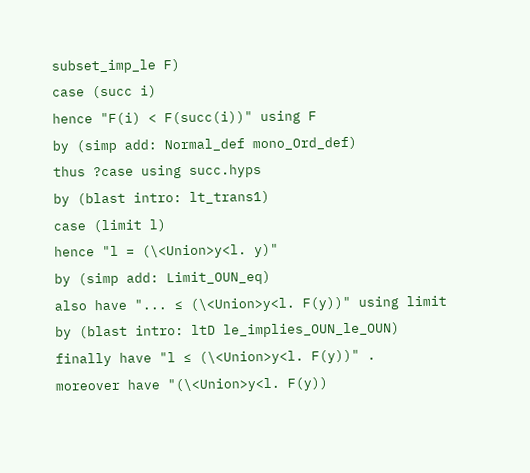subset_imp_le F)
case (succ i)
hence "F(i) < F(succ(i))" using F
by (simp add: Normal_def mono_Ord_def)
thus ?case using succ.hyps
by (blast intro: lt_trans1)
case (limit l)
hence "l = (\<Union>y<l. y)"
by (simp add: Limit_OUN_eq)
also have "... ≤ (\<Union>y<l. F(y))" using limit
by (blast intro: ltD le_implies_OUN_le_OUN)
finally have "l ≤ (\<Union>y<l. F(y))" .
moreover have "(\<Union>y<l. F(y))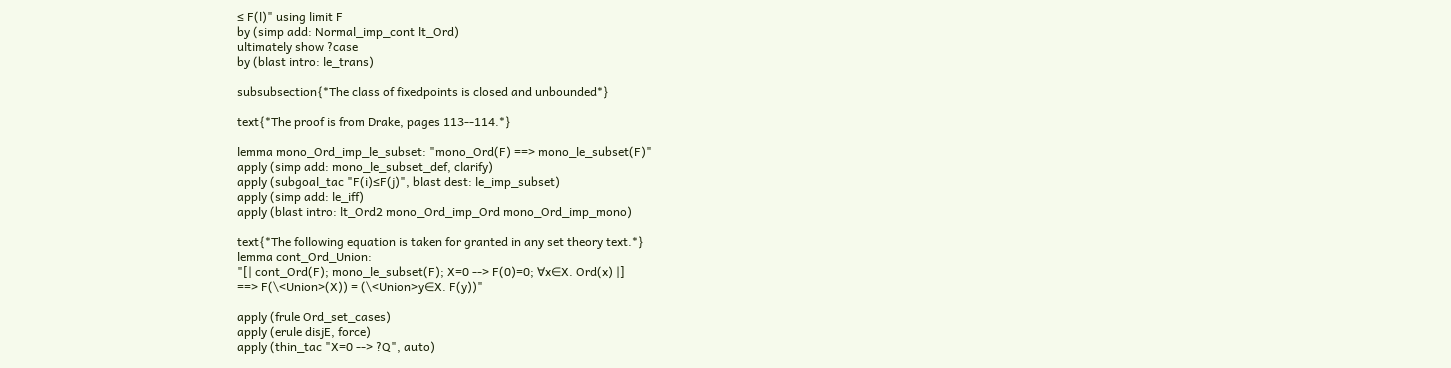≤ F(l)" using limit F
by (simp add: Normal_imp_cont lt_Ord)
ultimately show ?case
by (blast intro: le_trans)

subsubsection{*The class of fixedpoints is closed and unbounded*}

text{*The proof is from Drake, pages 113--114.*}

lemma mono_Ord_imp_le_subset: "mono_Ord(F) ==> mono_le_subset(F)"
apply (simp add: mono_le_subset_def, clarify)
apply (subgoal_tac "F(i)≤F(j)", blast dest: le_imp_subset)
apply (simp add: le_iff)
apply (blast intro: lt_Ord2 mono_Ord_imp_Ord mono_Ord_imp_mono)

text{*The following equation is taken for granted in any set theory text.*}
lemma cont_Ord_Union:
"[| cont_Ord(F); mono_le_subset(F); X=0 --> F(0)=0; ∀x∈X. Ord(x) |]
==> F(\<Union>(X)) = (\<Union>y∈X. F(y))"

apply (frule Ord_set_cases)
apply (erule disjE, force)
apply (thin_tac "X=0 --> ?Q", auto)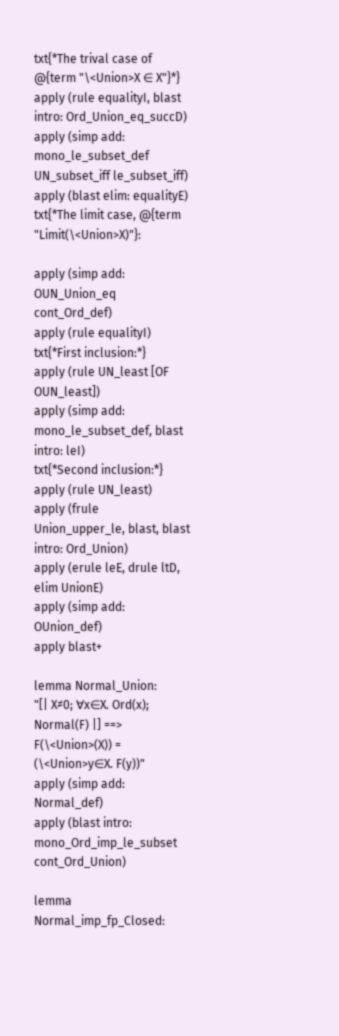txt{*The trival case of @{term "\<Union>X ∈ X"}*}
apply (rule equalityI, blast intro: Ord_Union_eq_succD)
apply (simp add: mono_le_subset_def UN_subset_iff le_subset_iff)
apply (blast elim: equalityE)
txt{*The limit case, @{term "Limit(\<Union>X)"}:

apply (simp add: OUN_Union_eq cont_Ord_def)
apply (rule equalityI)
txt{*First inclusion:*}
apply (rule UN_least [OF OUN_least])
apply (simp add: mono_le_subset_def, blast intro: leI)
txt{*Second inclusion:*}
apply (rule UN_least)
apply (frule Union_upper_le, blast, blast intro: Ord_Union)
apply (erule leE, drule ltD, elim UnionE)
apply (simp add: OUnion_def)
apply blast+

lemma Normal_Union:
"[| X≠0; ∀x∈X. Ord(x); Normal(F) |] ==> F(\<Union>(X)) = (\<Union>y∈X. F(y))"
apply (simp add: Normal_def)
apply (blast intro: mono_Ord_imp_le_subset cont_Ord_Union)

lemma Normal_imp_fp_Closed: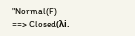"Normal(F) ==> Closed(λi.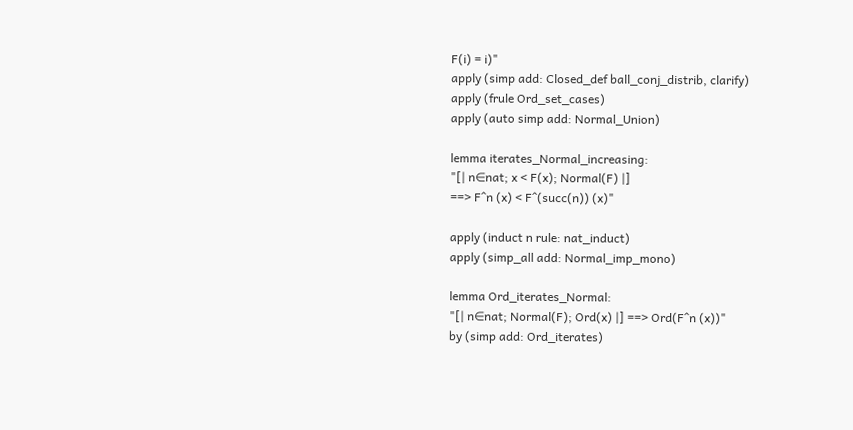F(i) = i)"
apply (simp add: Closed_def ball_conj_distrib, clarify)
apply (frule Ord_set_cases)
apply (auto simp add: Normal_Union)

lemma iterates_Normal_increasing:
"[| n∈nat; x < F(x); Normal(F) |]
==> F^n (x) < F^(succ(n)) (x)"

apply (induct n rule: nat_induct)
apply (simp_all add: Normal_imp_mono)

lemma Ord_iterates_Normal:
"[| n∈nat; Normal(F); Ord(x) |] ==> Ord(F^n (x))"
by (simp add: Ord_iterates)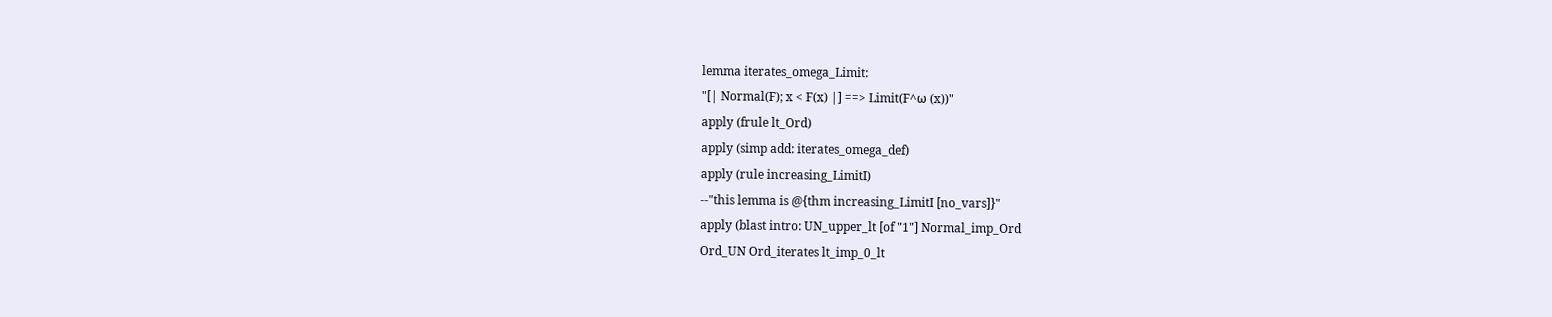lemma iterates_omega_Limit:
"[| Normal(F); x < F(x) |] ==> Limit(F^ω (x))"
apply (frule lt_Ord)
apply (simp add: iterates_omega_def)
apply (rule increasing_LimitI)
--"this lemma is @{thm increasing_LimitI [no_vars]}"
apply (blast intro: UN_upper_lt [of "1"] Normal_imp_Ord
Ord_UN Ord_iterates lt_imp_0_lt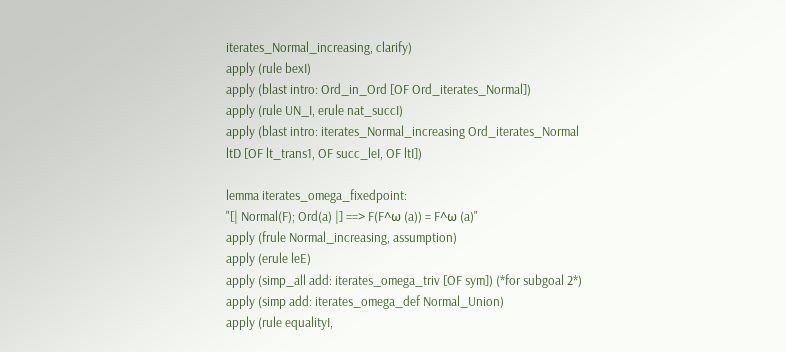iterates_Normal_increasing, clarify)
apply (rule bexI)
apply (blast intro: Ord_in_Ord [OF Ord_iterates_Normal])
apply (rule UN_I, erule nat_succI)
apply (blast intro: iterates_Normal_increasing Ord_iterates_Normal
ltD [OF lt_trans1, OF succ_leI, OF ltI])

lemma iterates_omega_fixedpoint:
"[| Normal(F); Ord(a) |] ==> F(F^ω (a)) = F^ω (a)"
apply (frule Normal_increasing, assumption)
apply (erule leE)
apply (simp_all add: iterates_omega_triv [OF sym]) (*for subgoal 2*)
apply (simp add: iterates_omega_def Normal_Union)
apply (rule equalityI,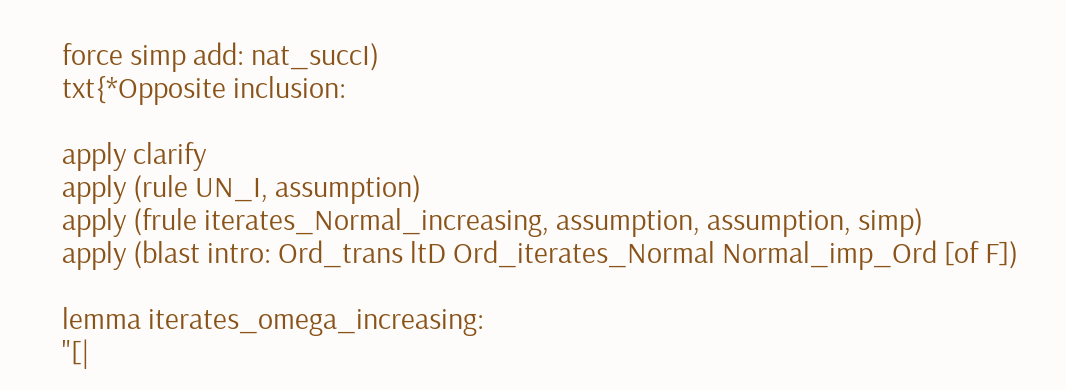force simp add: nat_succI)
txt{*Opposite inclusion:

apply clarify
apply (rule UN_I, assumption)
apply (frule iterates_Normal_increasing, assumption, assumption, simp)
apply (blast intro: Ord_trans ltD Ord_iterates_Normal Normal_imp_Ord [of F])

lemma iterates_omega_increasing:
"[|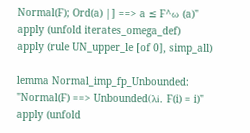Normal(F); Ord(a) |] ==> a ≤ F^ω (a)"
apply (unfold iterates_omega_def)
apply (rule UN_upper_le [of 0], simp_all)

lemma Normal_imp_fp_Unbounded: "Normal(F) ==> Unbounded(λi. F(i) = i)"
apply (unfold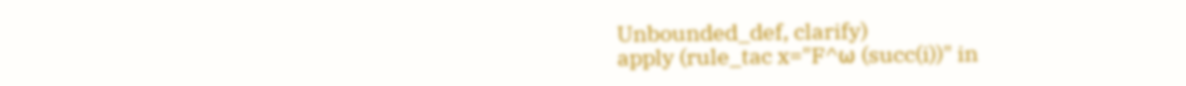Unbounded_def, clarify)
apply (rule_tac x="F^ω (succ(i))" in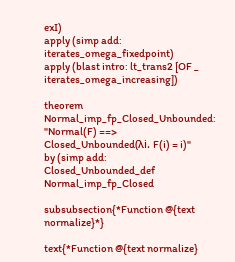exI)
apply (simp add: iterates_omega_fixedpoint)
apply (blast intro: lt_trans2 [OF _ iterates_omega_increasing])

theorem Normal_imp_fp_Closed_Unbounded:
"Normal(F) ==> Closed_Unbounded(λi. F(i) = i)"
by (simp add: Closed_Unbounded_def Normal_imp_fp_Closed

subsubsection{*Function @{text normalize}*}

text{*Function @{text normalize}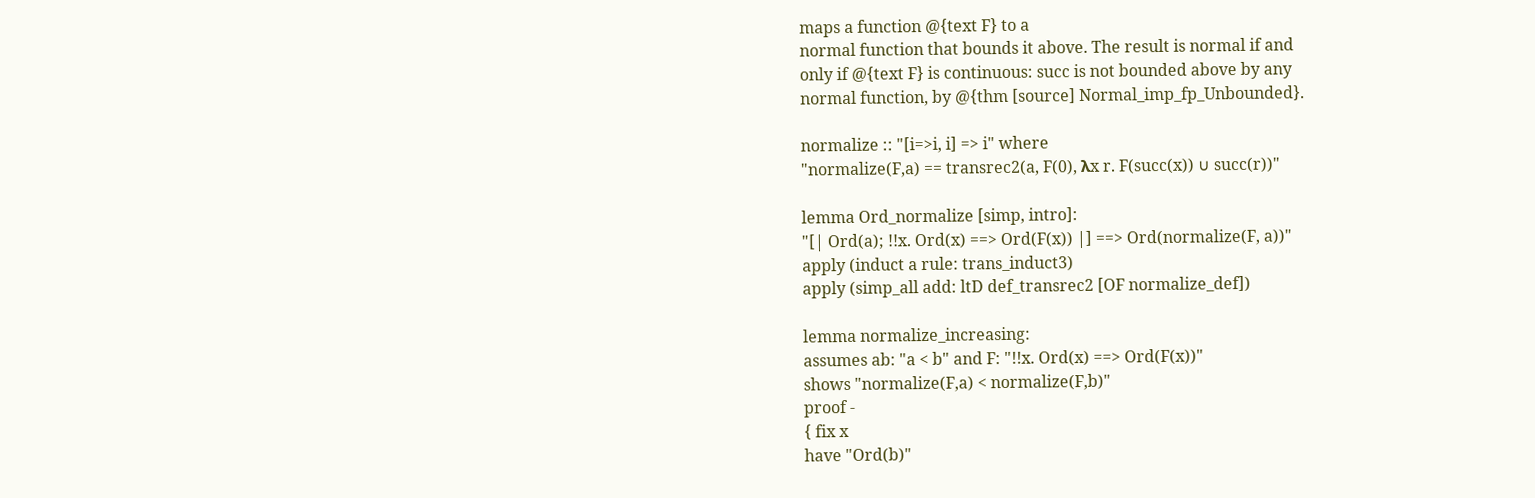maps a function @{text F} to a
normal function that bounds it above. The result is normal if and
only if @{text F} is continuous: succ is not bounded above by any
normal function, by @{thm [source] Normal_imp_fp_Unbounded}.

normalize :: "[i=>i, i] => i" where
"normalize(F,a) == transrec2(a, F(0), λx r. F(succ(x)) ∪ succ(r))"

lemma Ord_normalize [simp, intro]:
"[| Ord(a); !!x. Ord(x) ==> Ord(F(x)) |] ==> Ord(normalize(F, a))"
apply (induct a rule: trans_induct3)
apply (simp_all add: ltD def_transrec2 [OF normalize_def])

lemma normalize_increasing:
assumes ab: "a < b" and F: "!!x. Ord(x) ==> Ord(F(x))"
shows "normalize(F,a) < normalize(F,b)"
proof -
{ fix x
have "Ord(b)"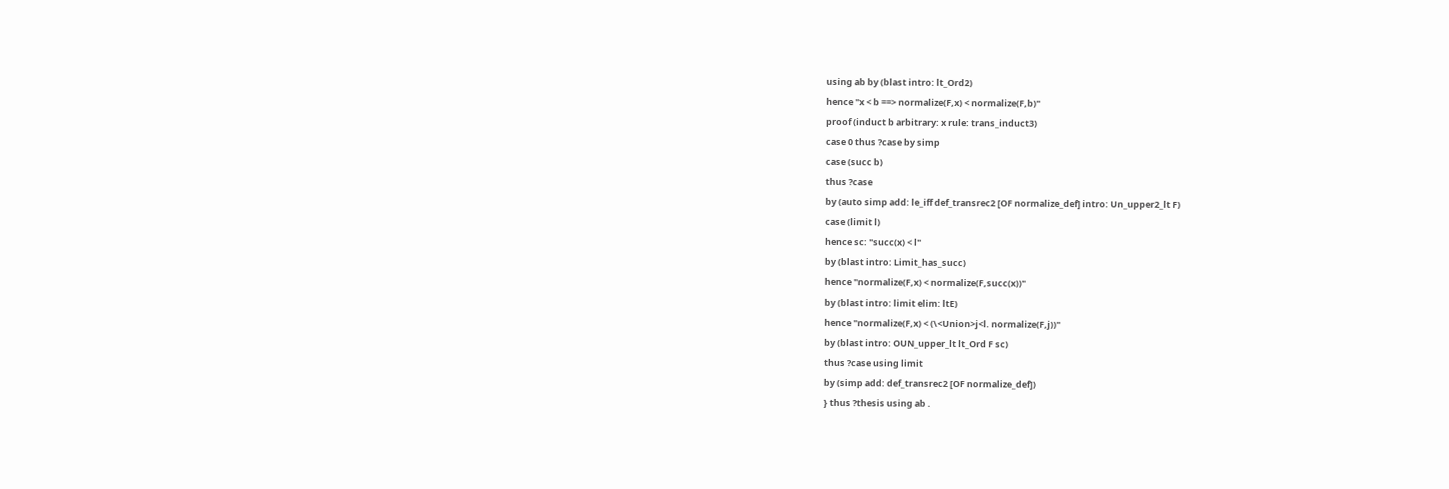using ab by (blast intro: lt_Ord2)
hence "x < b ==> normalize(F,x) < normalize(F,b)"
proof (induct b arbitrary: x rule: trans_induct3)
case 0 thus ?case by simp
case (succ b)
thus ?case
by (auto simp add: le_iff def_transrec2 [OF normalize_def] intro: Un_upper2_lt F)
case (limit l)
hence sc: "succ(x) < l"
by (blast intro: Limit_has_succ)
hence "normalize(F,x) < normalize(F,succ(x))"
by (blast intro: limit elim: ltE)
hence "normalize(F,x) < (\<Union>j<l. normalize(F,j))"
by (blast intro: OUN_upper_lt lt_Ord F sc)
thus ?case using limit
by (simp add: def_transrec2 [OF normalize_def])
} thus ?thesis using ab .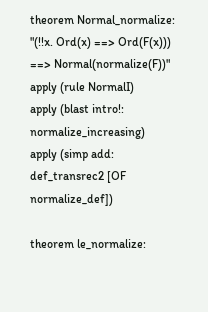theorem Normal_normalize:
"(!!x. Ord(x) ==> Ord(F(x))) ==> Normal(normalize(F))"
apply (rule NormalI)
apply (blast intro!: normalize_increasing)
apply (simp add: def_transrec2 [OF normalize_def])

theorem le_normalize: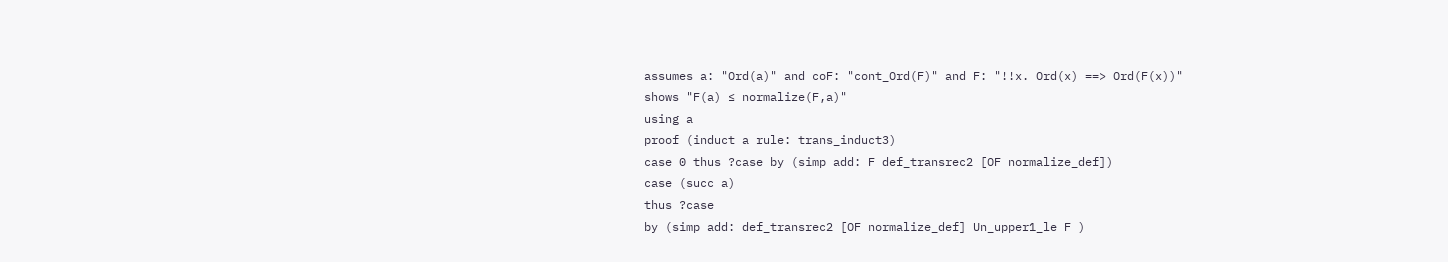assumes a: "Ord(a)" and coF: "cont_Ord(F)" and F: "!!x. Ord(x) ==> Ord(F(x))"
shows "F(a) ≤ normalize(F,a)"
using a
proof (induct a rule: trans_induct3)
case 0 thus ?case by (simp add: F def_transrec2 [OF normalize_def])
case (succ a)
thus ?case
by (simp add: def_transrec2 [OF normalize_def] Un_upper1_le F )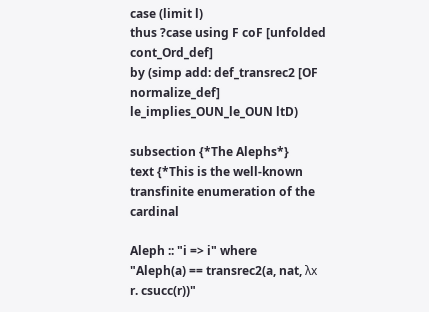case (limit l)
thus ?case using F coF [unfolded cont_Ord_def]
by (simp add: def_transrec2 [OF normalize_def] le_implies_OUN_le_OUN ltD)

subsection {*The Alephs*}
text {*This is the well-known transfinite enumeration of the cardinal

Aleph :: "i => i" where
"Aleph(a) == transrec2(a, nat, λx r. csucc(r))"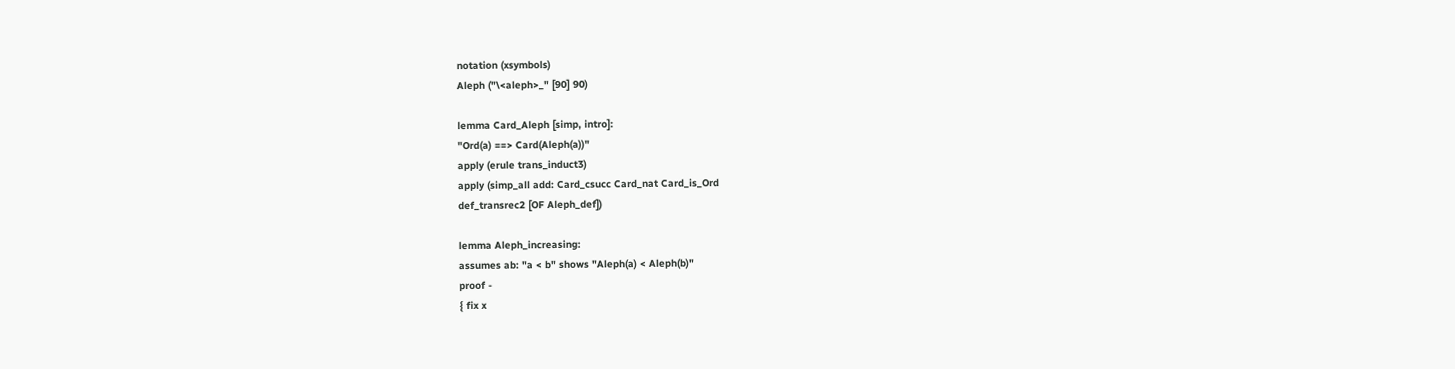notation (xsymbols)
Aleph ("\<aleph>_" [90] 90)

lemma Card_Aleph [simp, intro]:
"Ord(a) ==> Card(Aleph(a))"
apply (erule trans_induct3)
apply (simp_all add: Card_csucc Card_nat Card_is_Ord
def_transrec2 [OF Aleph_def])

lemma Aleph_increasing:
assumes ab: "a < b" shows "Aleph(a) < Aleph(b)"
proof -
{ fix x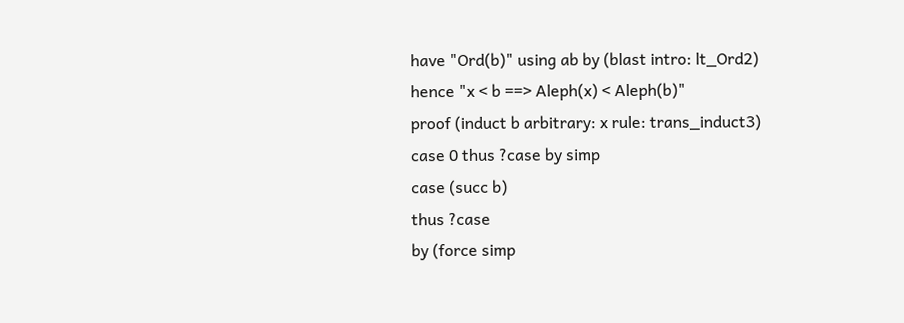have "Ord(b)" using ab by (blast intro: lt_Ord2)
hence "x < b ==> Aleph(x) < Aleph(b)"
proof (induct b arbitrary: x rule: trans_induct3)
case 0 thus ?case by simp
case (succ b)
thus ?case
by (force simp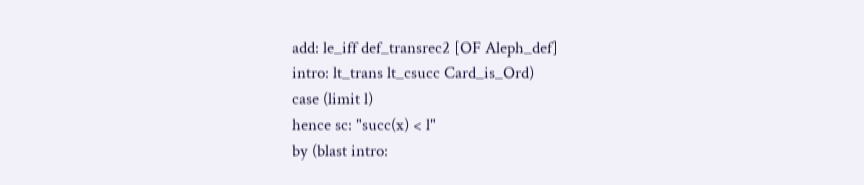add: le_iff def_transrec2 [OF Aleph_def]
intro: lt_trans lt_csucc Card_is_Ord)
case (limit l)
hence sc: "succ(x) < l"
by (blast intro: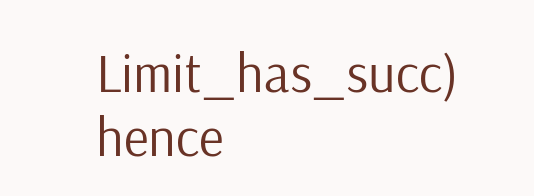Limit_has_succ)
hence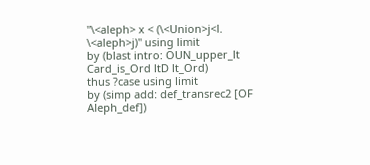"\<aleph> x < (\<Union>j<l. \<aleph>j)" using limit
by (blast intro: OUN_upper_lt Card_is_Ord ltD lt_Ord)
thus ?case using limit
by (simp add: def_transrec2 [OF Aleph_def])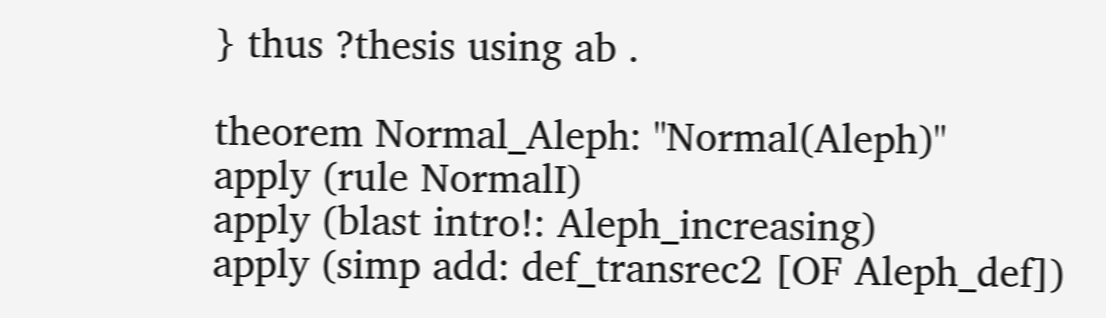} thus ?thesis using ab .

theorem Normal_Aleph: "Normal(Aleph)"
apply (rule NormalI)
apply (blast intro!: Aleph_increasing)
apply (simp add: def_transrec2 [OF Aleph_def])